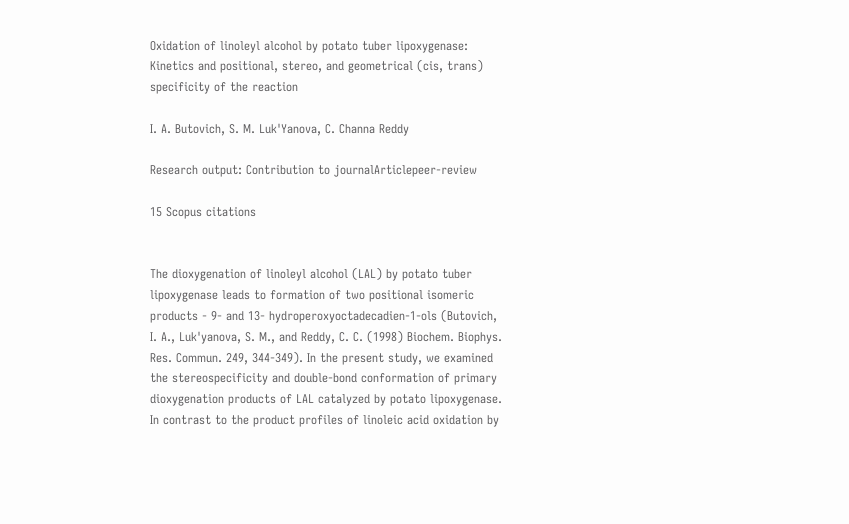Oxidation of linoleyl alcohol by potato tuber lipoxygenase: Kinetics and positional, stereo, and geometrical (cis, trans) specificity of the reaction

I. A. Butovich, S. M. Luk'Yanova, C. Channa Reddy

Research output: Contribution to journalArticlepeer-review

15 Scopus citations


The dioxygenation of linoleyl alcohol (LAL) by potato tuber lipoxygenase leads to formation of two positional isomeric products - 9- and 13- hydroperoxyoctadecadien-1-ols (Butovich, I. A., Luk'yanova, S. M., and Reddy, C. C. (1998) Biochem. Biophys. Res. Commun. 249, 344-349). In the present study, we examined the stereospecificity and double-bond conformation of primary dioxygenation products of LAL catalyzed by potato lipoxygenase. In contrast to the product profiles of linoleic acid oxidation by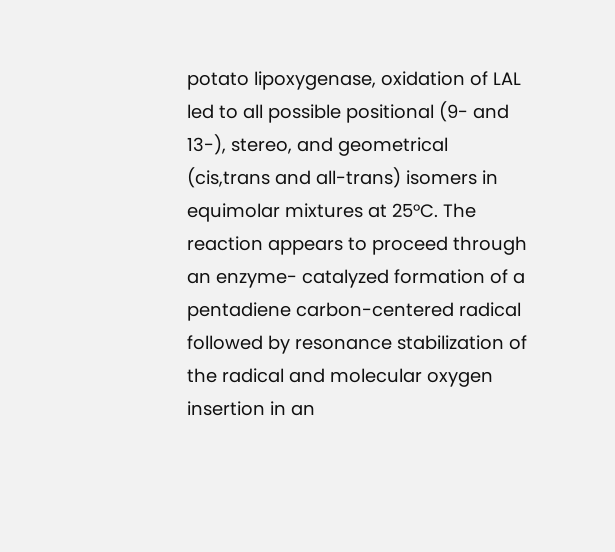potato lipoxygenase, oxidation of LAL led to all possible positional (9- and 13-), stereo, and geometrical (cis,trans and all-trans) isomers in equimolar mixtures at 25°C. The reaction appears to proceed through an enzyme- catalyzed formation of a pentadiene carbon-centered radical followed by resonance stabilization of the radical and molecular oxygen insertion in an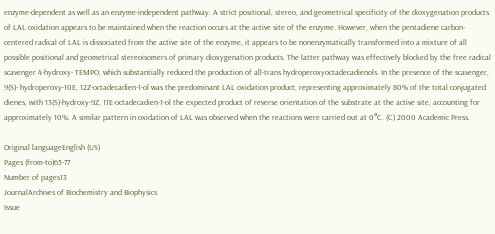enzyme-dependent as well as an enzyme-independent pathway. A strict positional, stereo, and geometrical specificity of the dioxygenation products of LAL oxidation appears to be maintained when the reaction occurs at the active site of the enzyme. However, when the pentadiene carbon-centered radical of LAL is dissociated from the active site of the enzyme, it appears to be nonenzymatically transformed into a mixture of all possible positional and geometrical stereoisomers of primary dioxygenation products. The latter pathway was effectively blocked by the free radical scavenger 4-hydroxy- TEMPO, which substantially reduced the production of all-trans hydroperoxyoctadecadienols. In the presence of the scavenger, 9(S)- hydroperoxy-10E, 12Z-octadecadien-1-ol was the predominant LAL oxidation product, representing approximately 80% of the total conjugated dienes, with 13(S)-hydroxy-9Z, 11E-octadecadien-1-ol the expected product of reverse orientation of the substrate at the active site, accounting for approximately 10%. A similar pattern in oxidation of LAL was observed when the reactions were carried out at 0°C. (C) 2000 Academic Press.

Original languageEnglish (US)
Pages (from-to)65-77
Number of pages13
JournalArchives of Biochemistry and Biophysics
Issue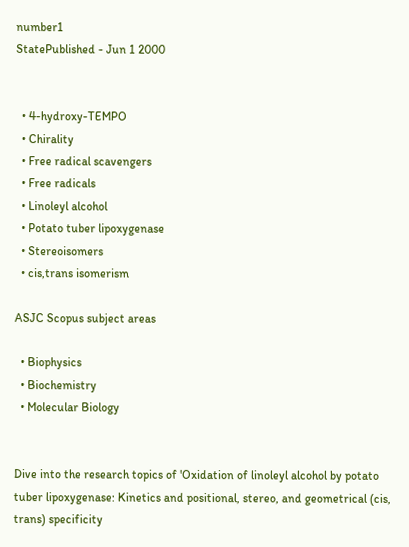number1
StatePublished - Jun 1 2000


  • 4-hydroxy-TEMPO
  • Chirality
  • Free radical scavengers
  • Free radicals
  • Linoleyl alcohol
  • Potato tuber lipoxygenase
  • Stereoisomers
  • cis,trans isomerism

ASJC Scopus subject areas

  • Biophysics
  • Biochemistry
  • Molecular Biology


Dive into the research topics of 'Oxidation of linoleyl alcohol by potato tuber lipoxygenase: Kinetics and positional, stereo, and geometrical (cis, trans) specificity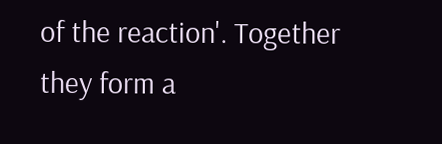of the reaction'. Together they form a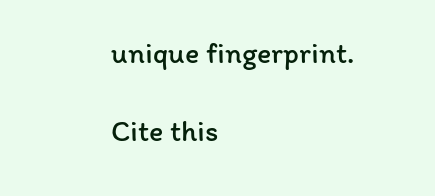unique fingerprint.

Cite this